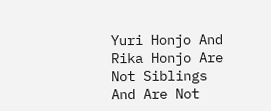Yuri Honjo And Rika Honjo Are Not Siblings And Are Not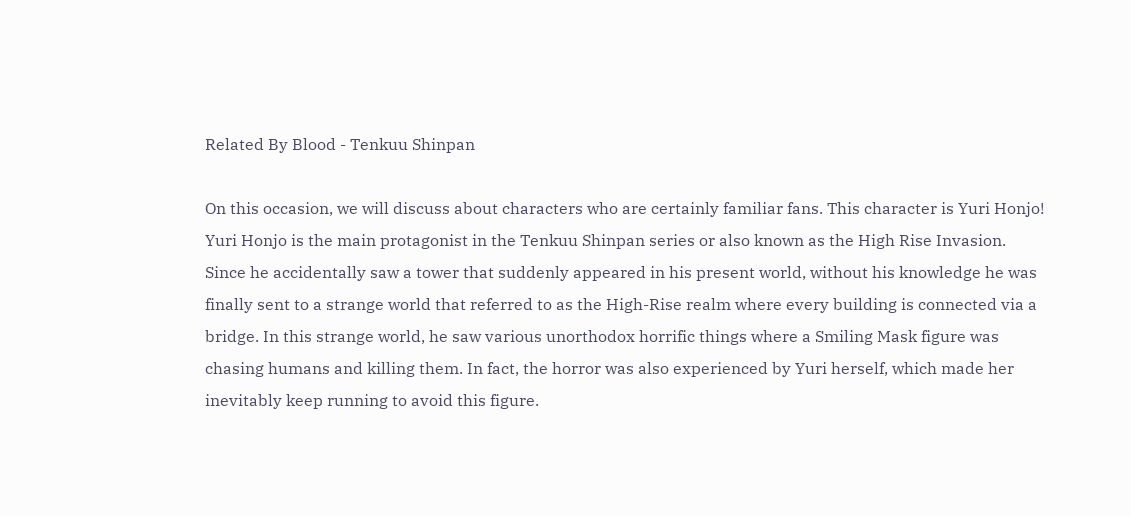Related By Blood - Tenkuu Shinpan

On this occasion, we will discuss about characters who are certainly familiar fans. This character is Yuri Honjo! Yuri Honjo is the main protagonist in the Tenkuu Shinpan series or also known as the High Rise Invasion. Since he accidentally saw a tower that suddenly appeared in his present world, without his knowledge he was finally sent to a strange world that referred to as the High-Rise realm where every building is connected via a bridge. In this strange world, he saw various unorthodox horrific things where a Smiling Mask figure was chasing humans and killing them. In fact, the horror was also experienced by Yuri herself, which made her inevitably keep running to avoid this figure.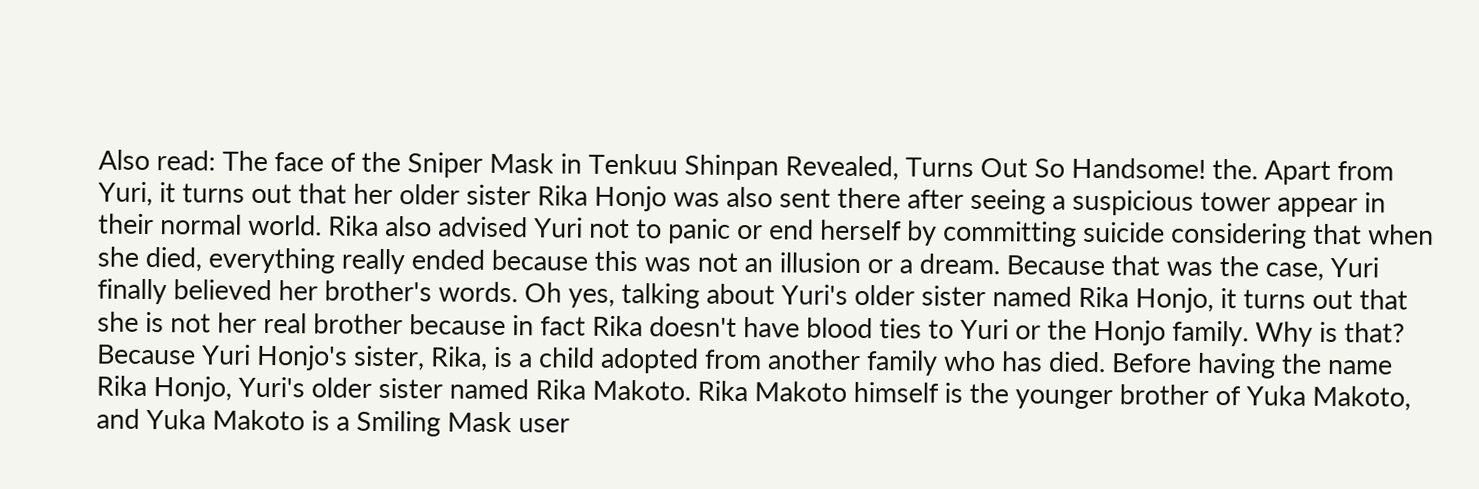Also read: The face of the Sniper Mask in Tenkuu Shinpan Revealed, Turns Out So Handsome! the. Apart from Yuri, it turns out that her older sister Rika Honjo was also sent there after seeing a suspicious tower appear in their normal world. Rika also advised Yuri not to panic or end herself by committing suicide considering that when she died, everything really ended because this was not an illusion or a dream. Because that was the case, Yuri finally believed her brother's words. Oh yes, talking about Yuri's older sister named Rika Honjo, it turns out that she is not her real brother because in fact Rika doesn't have blood ties to Yuri or the Honjo family. Why is that? Because Yuri Honjo's sister, Rika, is a child adopted from another family who has died. Before having the name Rika Honjo, Yuri's older sister named Rika Makoto. Rika Makoto himself is the younger brother of Yuka Makoto, and Yuka Makoto is a Smiling Mask user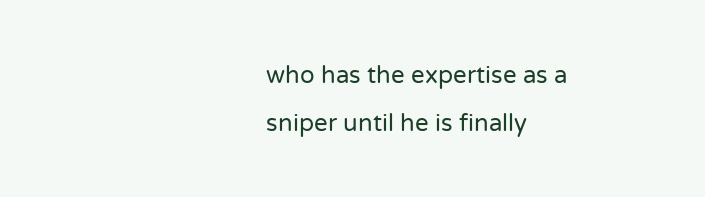who has the expertise as a sniper until he is finally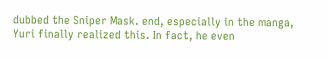dubbed the Sniper Mask. end, especially in the manga, Yuri finally realized this. In fact, he even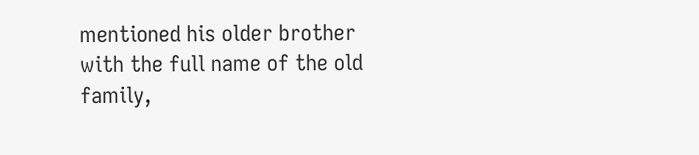mentioned his older brother with the full name of the old family,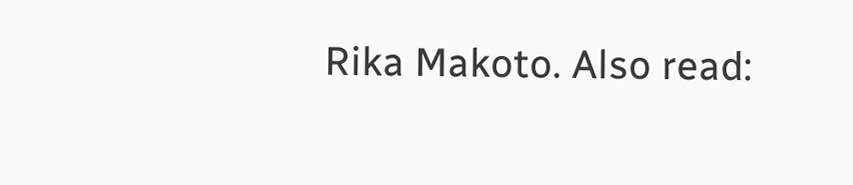Rika Makoto. Also read: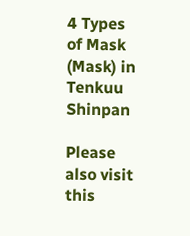4 Types of Mask (Mask) in Tenkuu Shinpan

Please also visit this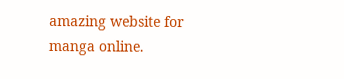amazing website for manga online.